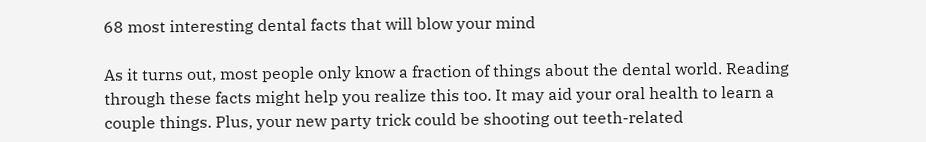68 most interesting dental facts that will blow your mind

As it turns out, most people only know a fraction of things about the dental world. Reading through these facts might help you realize this too. It may aid your oral health to learn a couple things. Plus, your new party trick could be shooting out teeth-related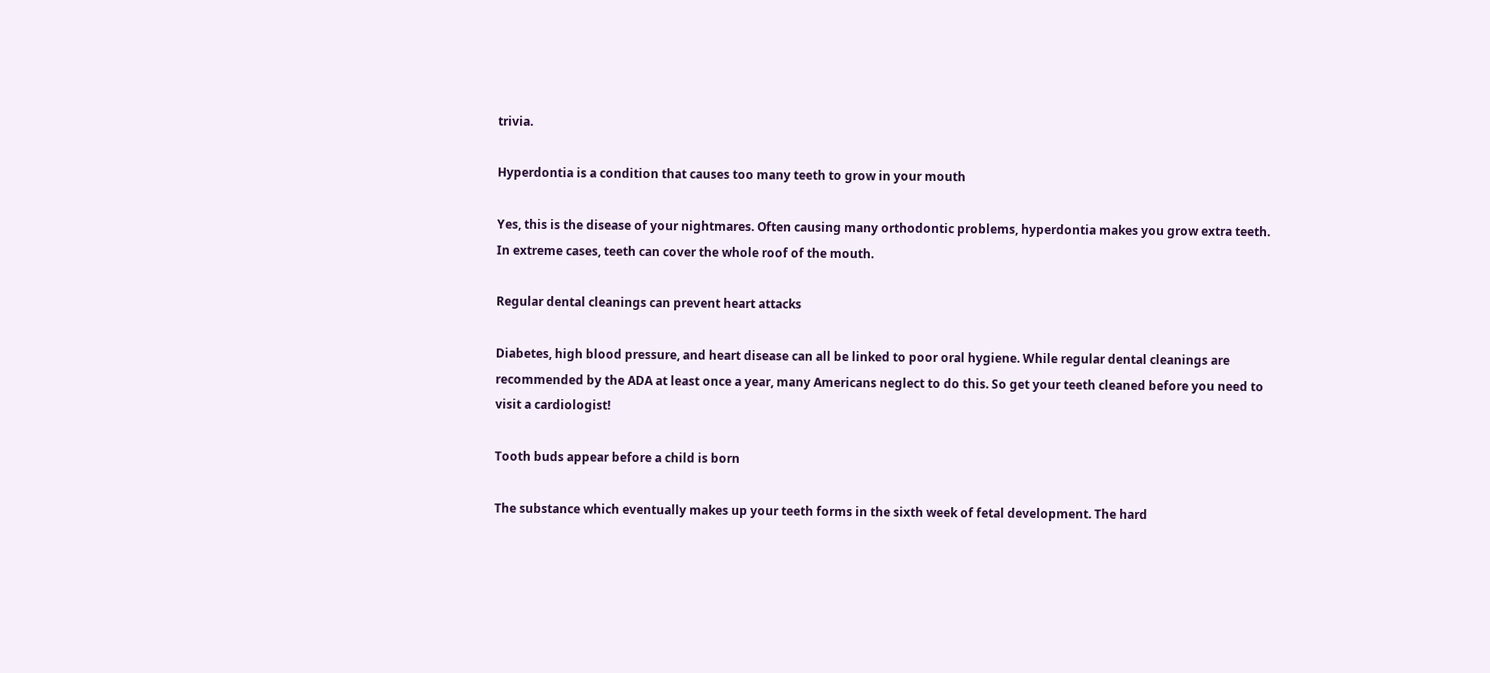trivia.

Hyperdontia is a condition that causes too many teeth to grow in your mouth

Yes, this is the disease of your nightmares. Often causing many orthodontic problems, hyperdontia makes you grow extra teeth. In extreme cases, teeth can cover the whole roof of the mouth.

Regular dental cleanings can prevent heart attacks

Diabetes, high blood pressure, and heart disease can all be linked to poor oral hygiene. While regular dental cleanings are recommended by the ADA at least once a year, many Americans neglect to do this. So get your teeth cleaned before you need to visit a cardiologist!

Tooth buds appear before a child is born

The substance which eventually makes up your teeth forms in the sixth week of fetal development. The hard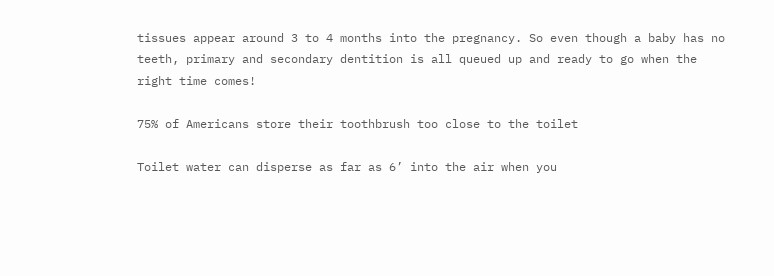tissues appear around 3 to 4 months into the pregnancy. So even though a baby has no teeth, primary and secondary dentition is all queued up and ready to go when the right time comes!

75% of Americans store their toothbrush too close to the toilet

Toilet water can disperse as far as 6’ into the air when you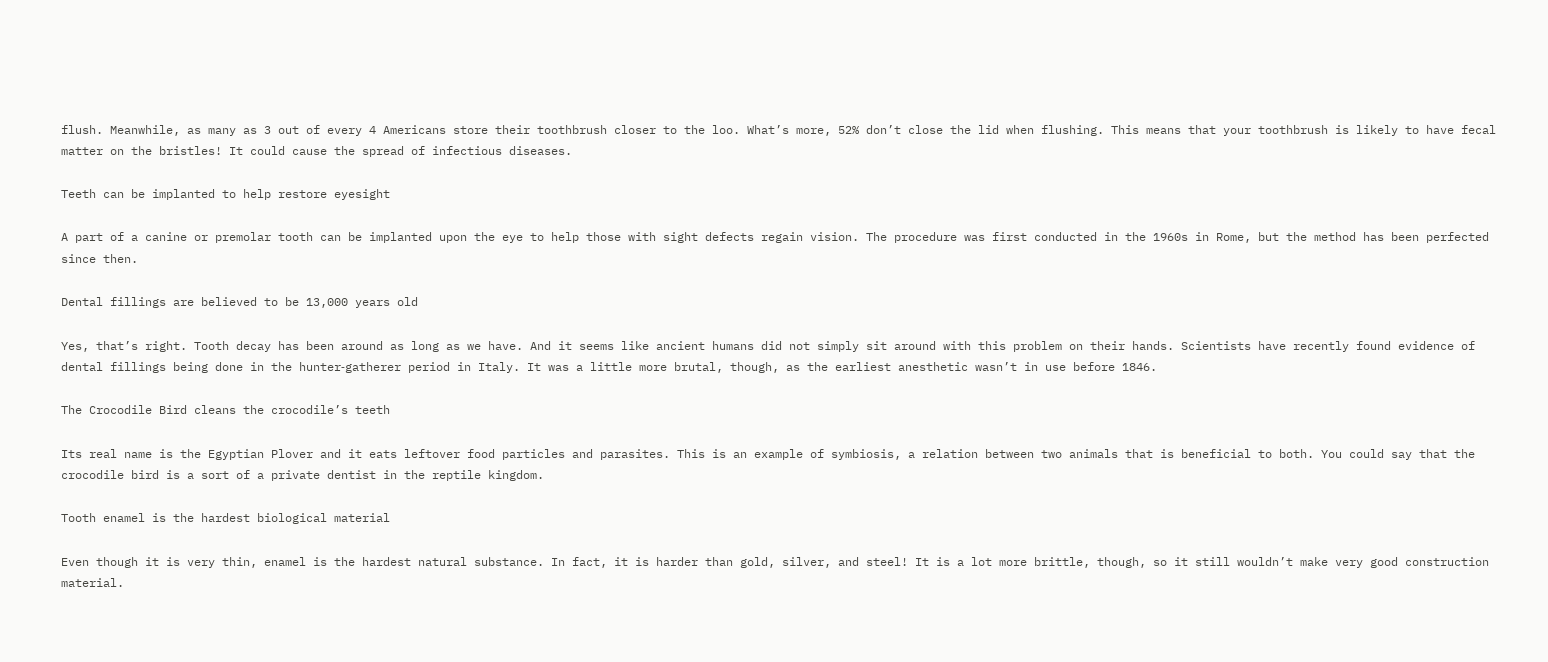flush. Meanwhile, as many as 3 out of every 4 Americans store their toothbrush closer to the loo. What’s more, 52% don’t close the lid when flushing. This means that your toothbrush is likely to have fecal matter on the bristles! It could cause the spread of infectious diseases.

Teeth can be implanted to help restore eyesight

A part of a canine or premolar tooth can be implanted upon the eye to help those with sight defects regain vision. The procedure was first conducted in the 1960s in Rome, but the method has been perfected since then.

Dental fillings are believed to be 13,000 years old

Yes, that’s right. Tooth decay has been around as long as we have. And it seems like ancient humans did not simply sit around with this problem on their hands. Scientists have recently found evidence of dental fillings being done in the hunter‐gatherer period in Italy. It was a little more brutal, though, as the earliest anesthetic wasn’t in use before 1846.

The Crocodile Bird cleans the crocodile’s teeth

Its real name is the Egyptian Plover and it eats leftover food particles and parasites. This is an example of symbiosis, a relation between two animals that is beneficial to both. You could say that the crocodile bird is a sort of a private dentist in the reptile kingdom.

Tooth enamel is the hardest biological material

Even though it is very thin, enamel is the hardest natural substance. In fact, it is harder than gold, silver, and steel! It is a lot more brittle, though, so it still wouldn’t make very good construction material.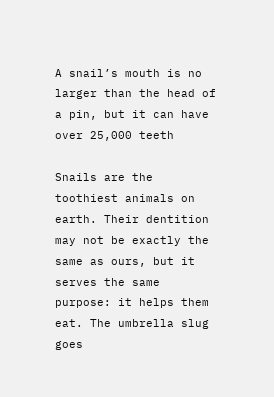A snail’s mouth is no larger than the head of a pin, but it can have over 25,000 teeth

Snails are the toothiest animals on earth. Their dentition may not be exactly the same as ours, but it serves the same purpose: it helps them eat. The umbrella slug goes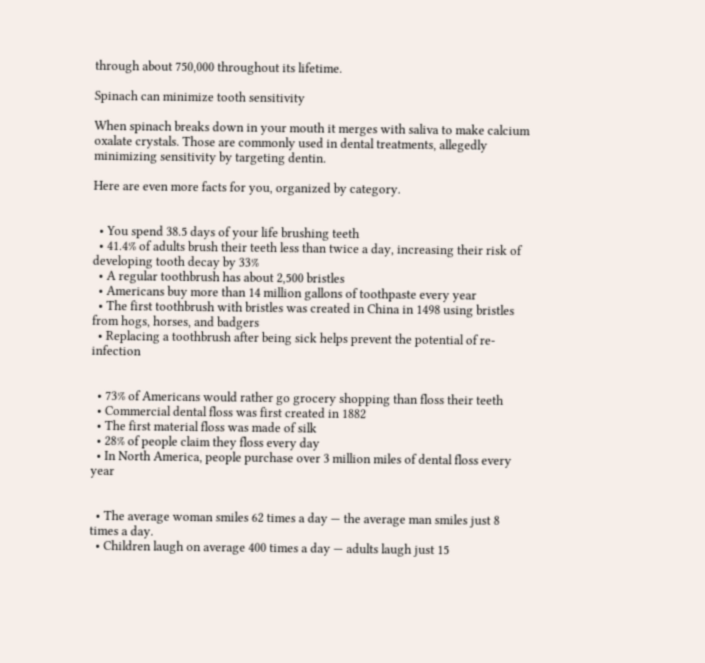through about 750,000 throughout its lifetime.

Spinach can minimize tooth sensitivity

When spinach breaks down in your mouth it merges with saliva to make calcium oxalate crystals. Those are commonly used in dental treatments, allegedly minimizing sensitivity by targeting dentin.

Here are even more facts for you, organized by category.


  • You spend 38.5 days of your life brushing teeth
  • 41.4% of adults brush their teeth less than twice a day, increasing their risk of developing tooth decay by 33%
  • A regular toothbrush has about 2,500 bristles
  • Americans buy more than 14 million gallons of toothpaste every year
  • The first toothbrush with bristles was created in China in 1498 using bristles from hogs, horses, and badgers
  • Replacing a toothbrush after being sick helps prevent the potential of re-infection


  • 73% of Americans would rather go grocery shopping than floss their teeth
  • Commercial dental floss was first created in 1882
  • The first material floss was made of silk
  • 28% of people claim they floss every day
  • In North America, people purchase over 3 million miles of dental floss every year


  • The average woman smiles 62 times a day — the average man smiles just 8 times a day.
  • Children laugh on average 400 times a day — adults laugh just 15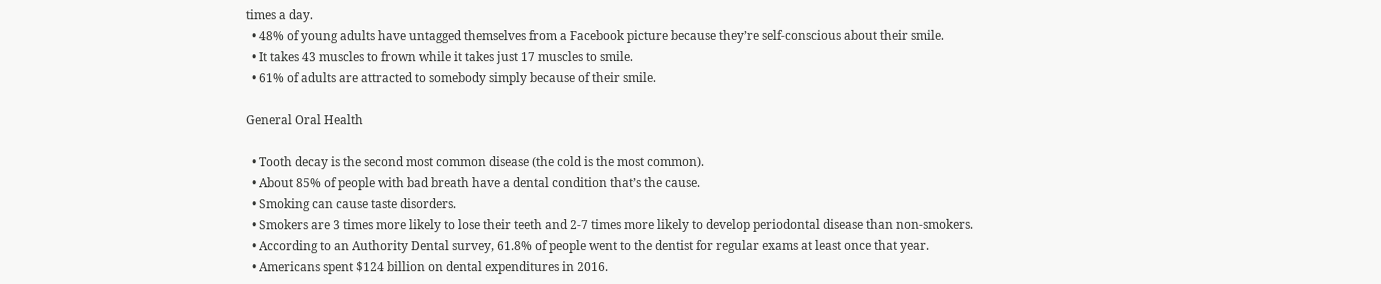times a day.
  • 48% of young adults have untagged themselves from a Facebook picture because they’re self-conscious about their smile.
  • It takes 43 muscles to frown while it takes just 17 muscles to smile.
  • 61% of adults are attracted to somebody simply because of their smile.

General Oral Health

  • Tooth decay is the second most common disease (the cold is the most common).
  • About 85% of people with bad breath have a dental condition that’s the cause.
  • Smoking can cause taste disorders.
  • Smokers are 3 times more likely to lose their teeth and 2-7 times more likely to develop periodontal disease than non-smokers.
  • According to an Authority Dental survey, 61.8% of people went to the dentist for regular exams at least once that year.
  • Americans spent $124 billion on dental expenditures in 2016.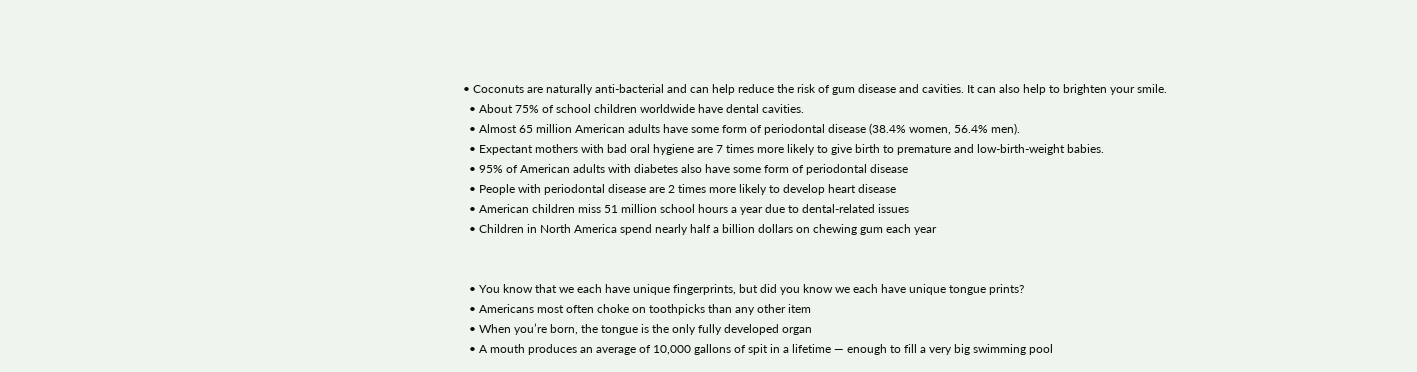• Coconuts are naturally anti-bacterial and can help reduce the risk of gum disease and cavities. It can also help to brighten your smile.
  • About 75% of school children worldwide have dental cavities.
  • Almost 65 million American adults have some form of periodontal disease (38.4% women, 56.4% men).
  • Expectant mothers with bad oral hygiene are 7 times more likely to give birth to premature and low-birth-weight babies.
  • 95% of American adults with diabetes also have some form of periodontal disease
  • People with periodontal disease are 2 times more likely to develop heart disease
  • American children miss 51 million school hours a year due to dental-related issues
  • Children in North America spend nearly half a billion dollars on chewing gum each year


  • You know that we each have unique fingerprints, but did you know we each have unique tongue prints?
  • Americans most often choke on toothpicks than any other item
  • When you’re born, the tongue is the only fully developed organ
  • A mouth produces an average of 10,000 gallons of spit in a lifetime — enough to fill a very big swimming pool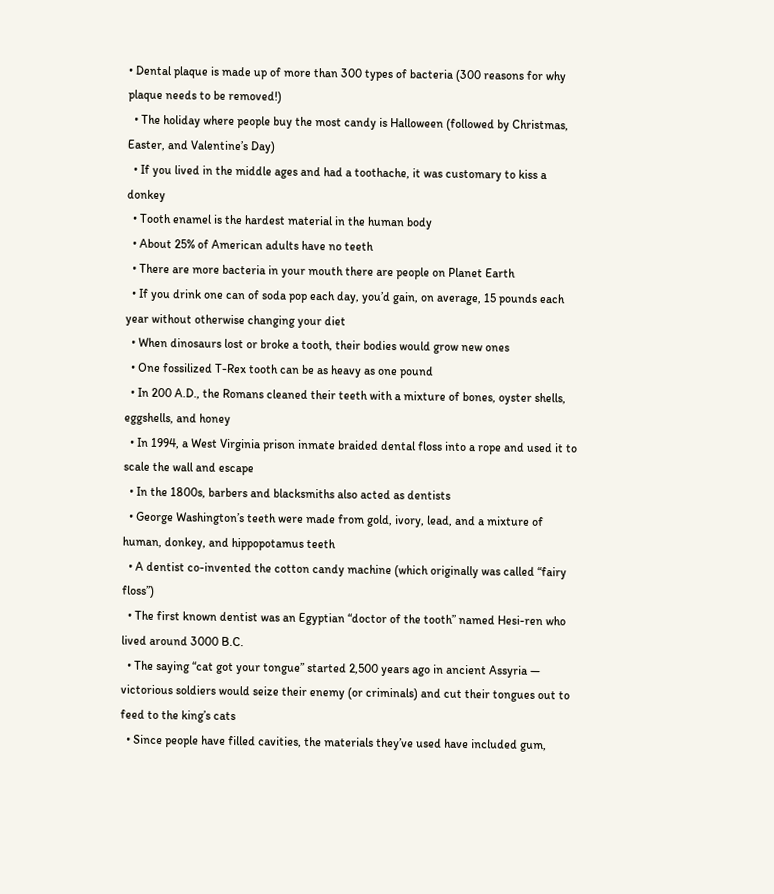• Dental plaque is made up of more than 300 types of bacteria (300 reasons for why plaque needs to be removed!)
  • The holiday where people buy the most candy is Halloween (followed by Christmas, Easter, and Valentine’s Day)
  • If you lived in the middle ages and had a toothache, it was customary to kiss a donkey
  • Tooth enamel is the hardest material in the human body
  • About 25% of American adults have no teeth
  • There are more bacteria in your mouth there are people on Planet Earth
  • If you drink one can of soda pop each day, you’d gain, on average, 15 pounds each year without otherwise changing your diet
  • When dinosaurs lost or broke a tooth, their bodies would grow new ones
  • One fossilized T-Rex tooth can be as heavy as one pound
  • In 200 A.D., the Romans cleaned their teeth with a mixture of bones, oyster shells, eggshells, and honey
  • In 1994, a West Virginia prison inmate braided dental floss into a rope and used it to scale the wall and escape
  • In the 1800s, barbers and blacksmiths also acted as dentists
  • George Washington’s teeth were made from gold, ivory, lead, and a mixture of human, donkey, and hippopotamus teeth
  • A dentist co-invented the cotton candy machine (which originally was called “fairy floss”)
  • The first known dentist was an Egyptian “doctor of the tooth” named Hesi-ren who lived around 3000 B.C.
  • The saying “cat got your tongue” started 2,500 years ago in ancient Assyria — victorious soldiers would seize their enemy (or criminals) and cut their tongues out to feed to the king’s cats
  • Since people have filled cavities, the materials they’ve used have included gum,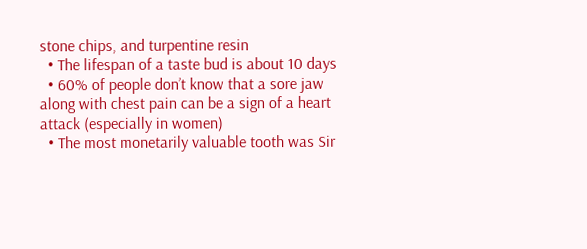stone chips, and turpentine resin
  • The lifespan of a taste bud is about 10 days
  • 60% of people don’t know that a sore jaw along with chest pain can be a sign of a heart attack (especially in women)
  • The most monetarily valuable tooth was Sir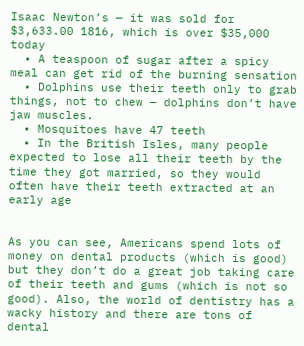Isaac Newton’s — it was sold for $3,633.00 1816, which is over $35,000 today
  • A teaspoon of sugar after a spicy meal can get rid of the burning sensation
  • Dolphins use their teeth only to grab things, not to chew — dolphins don’t have jaw muscles.
  • Mosquitoes have 47 teeth
  • In the British Isles, many people expected to lose all their teeth by the time they got married, so they would often have their teeth extracted at an early age


As you can see, Americans spend lots of money on dental products (which is good) but they don’t do a great job taking care of their teeth and gums (which is not so good). Also, the world of dentistry has a wacky history and there are tons of dental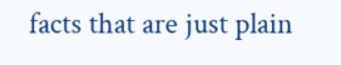facts that are just plain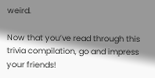weird.

Now that you’ve read through this trivia compilation, go and impress your friends!